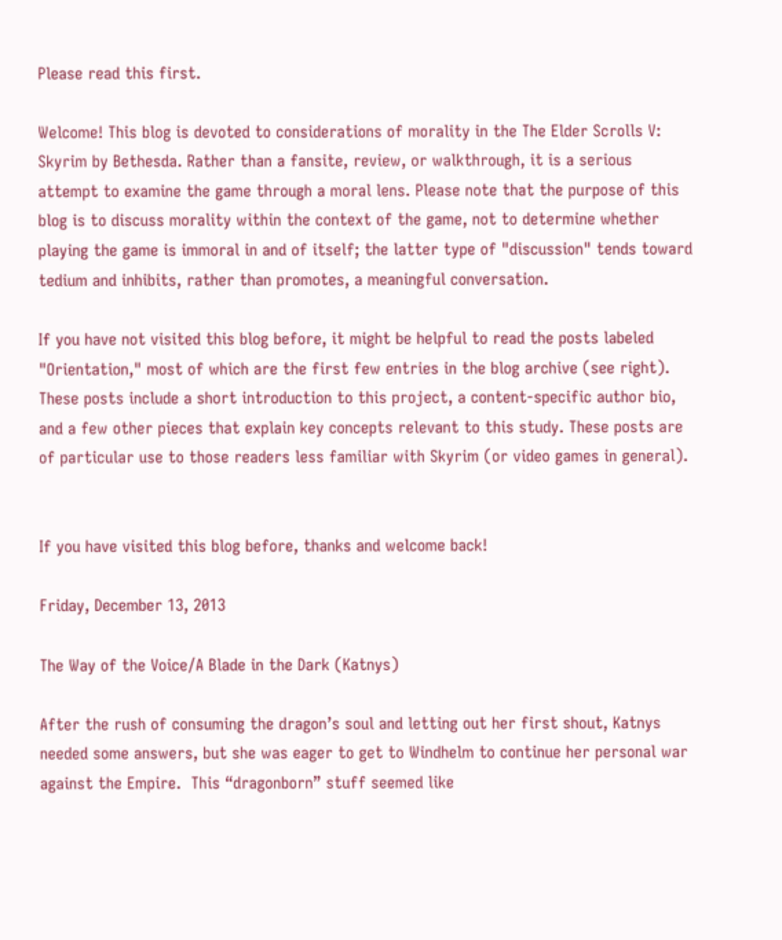Please read this first.

Welcome! This blog is devoted to considerations of morality in the The Elder Scrolls V: Skyrim by Bethesda. Rather than a fansite, review, or walkthrough, it is a serious attempt to examine the game through a moral lens. Please note that the purpose of this blog is to discuss morality within the context of the game, not to determine whether playing the game is immoral in and of itself; the latter type of "discussion" tends toward tedium and inhibits, rather than promotes, a meaningful conversation.

If you have not visited this blog before, it might be helpful to read the posts labeled "Orientation," most of which are the first few entries in the blog archive (see right). These posts include a short introduction to this project, a content-specific author bio, and a few other pieces that explain key concepts relevant to this study. These posts are of particular use to those readers less familiar with Skyrim (or video games in general).


If you have visited this blog before, thanks and welcome back!

Friday, December 13, 2013

The Way of the Voice/A Blade in the Dark (Katnys)

After the rush of consuming the dragon’s soul and letting out her first shout, Katnys needed some answers, but she was eager to get to Windhelm to continue her personal war against the Empire.  This “dragonborn” stuff seemed like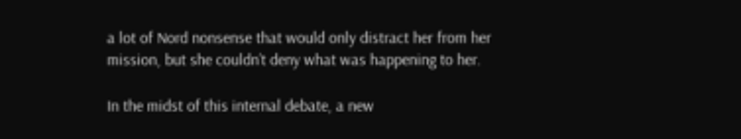a lot of Nord nonsense that would only distract her from her mission, but she couldn’t deny what was happening to her.

In the midst of this internal debate, a new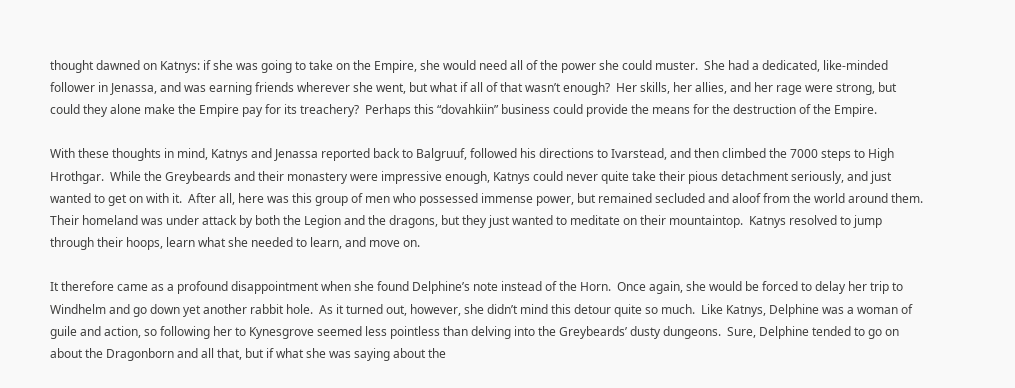thought dawned on Katnys: if she was going to take on the Empire, she would need all of the power she could muster.  She had a dedicated, like-minded follower in Jenassa, and was earning friends wherever she went, but what if all of that wasn’t enough?  Her skills, her allies, and her rage were strong, but could they alone make the Empire pay for its treachery?  Perhaps this “dovahkiin” business could provide the means for the destruction of the Empire.

With these thoughts in mind, Katnys and Jenassa reported back to Balgruuf, followed his directions to Ivarstead, and then climbed the 7000 steps to High Hrothgar.  While the Greybeards and their monastery were impressive enough, Katnys could never quite take their pious detachment seriously, and just wanted to get on with it.  After all, here was this group of men who possessed immense power, but remained secluded and aloof from the world around them.  Their homeland was under attack by both the Legion and the dragons, but they just wanted to meditate on their mountaintop.  Katnys resolved to jump through their hoops, learn what she needed to learn, and move on.

It therefore came as a profound disappointment when she found Delphine’s note instead of the Horn.  Once again, she would be forced to delay her trip to Windhelm and go down yet another rabbit hole.  As it turned out, however, she didn’t mind this detour quite so much.  Like Katnys, Delphine was a woman of guile and action, so following her to Kynesgrove seemed less pointless than delving into the Greybeards’ dusty dungeons.  Sure, Delphine tended to go on about the Dragonborn and all that, but if what she was saying about the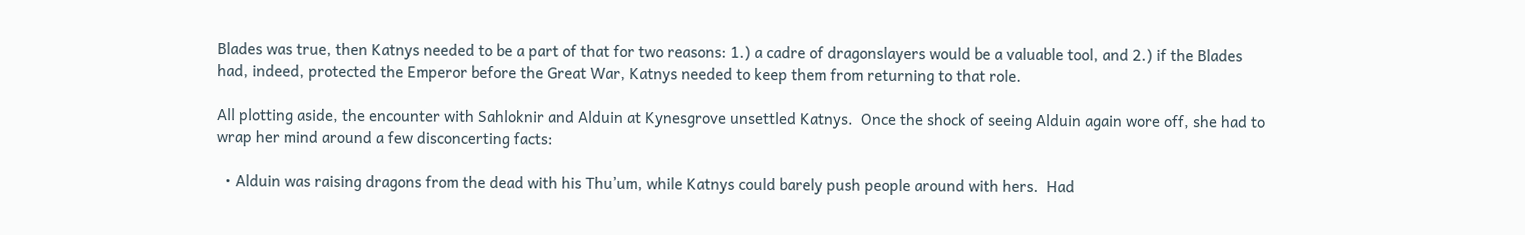Blades was true, then Katnys needed to be a part of that for two reasons: 1.) a cadre of dragonslayers would be a valuable tool, and 2.) if the Blades had, indeed, protected the Emperor before the Great War, Katnys needed to keep them from returning to that role.

All plotting aside, the encounter with Sahloknir and Alduin at Kynesgrove unsettled Katnys.  Once the shock of seeing Alduin again wore off, she had to wrap her mind around a few disconcerting facts:

  • Alduin was raising dragons from the dead with his Thu’um, while Katnys could barely push people around with hers.  Had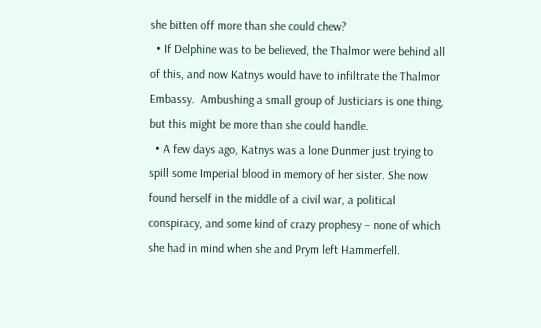she bitten off more than she could chew?
  • If Delphine was to be believed, the Thalmor were behind all of this, and now Katnys would have to infiltrate the Thalmor Embassy.  Ambushing a small group of Justiciars is one thing, but this might be more than she could handle.
  • A few days ago, Katnys was a lone Dunmer just trying to spill some Imperial blood in memory of her sister. She now found herself in the middle of a civil war, a political conspiracy, and some kind of crazy prophesy – none of which she had in mind when she and Prym left Hammerfell.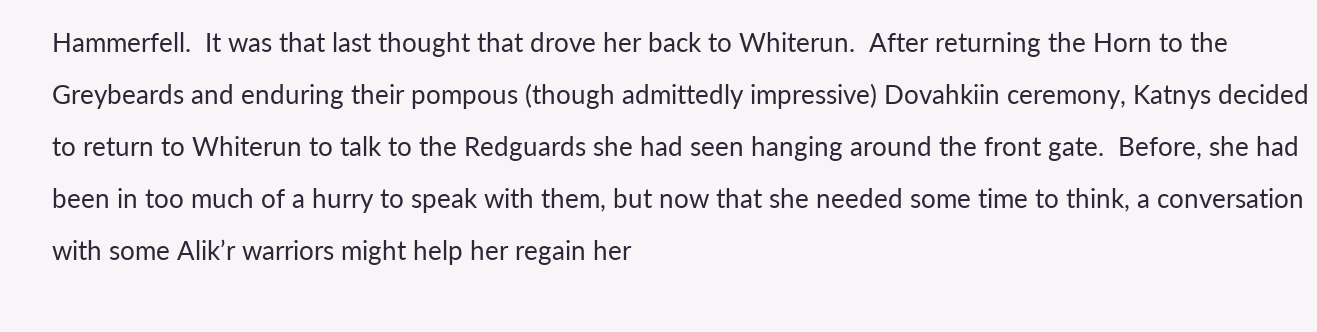Hammerfell.  It was that last thought that drove her back to Whiterun.  After returning the Horn to the Greybeards and enduring their pompous (though admittedly impressive) Dovahkiin ceremony, Katnys decided to return to Whiterun to talk to the Redguards she had seen hanging around the front gate.  Before, she had been in too much of a hurry to speak with them, but now that she needed some time to think, a conversation with some Alik’r warriors might help her regain her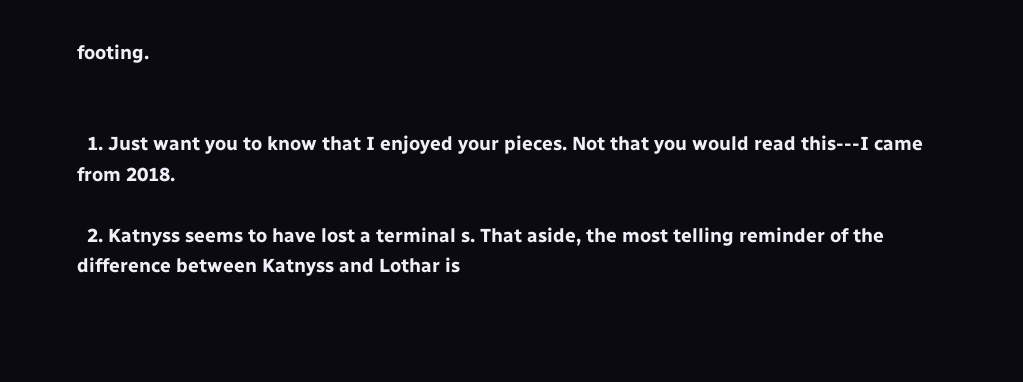footing.


  1. Just want you to know that I enjoyed your pieces. Not that you would read this---I came from 2018.

  2. Katnyss seems to have lost a terminal s. That aside, the most telling reminder of the difference between Katnyss and Lothar is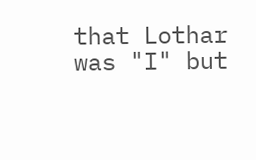that Lothar was "I" but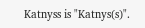Katnyss is "Katnys(s)".